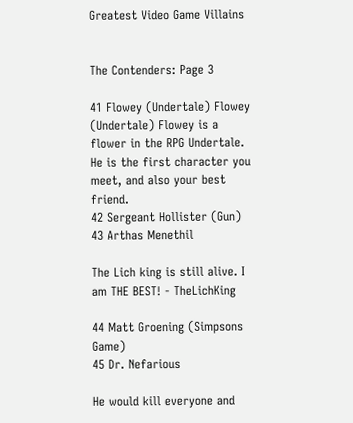Greatest Video Game Villains


The Contenders: Page 3

41 Flowey (Undertale) Flowey (Undertale) Flowey is a flower in the RPG Undertale. He is the first character you meet, and also your best friend.
42 Sergeant Hollister (Gun)
43 Arthas Menethil

The Lich king is still alive. I am THE BEST! - TheLichKing

44 Matt Groening (Simpsons Game)
45 Dr. Nefarious

He would kill everyone and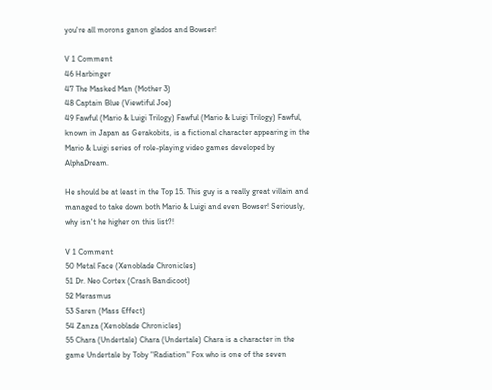you're all morons ganon glados and Bowser!

V 1 Comment
46 Harbinger
47 The Masked Man (Mother 3)
48 Captain Blue (Viewtiful Joe)
49 Fawful (Mario & Luigi Trilogy) Fawful (Mario & Luigi Trilogy) Fawful, known in Japan as Gerakobits, is a fictional character appearing in the Mario & Luigi series of role-playing video games developed by AlphaDream.

He should be at least in the Top 15. This guy is a really great villain and managed to take down both Mario & Luigi and even Bowser! Seriously, why isn't he higher on this list?!

V 1 Comment
50 Metal Face (Xenoblade Chronicles)
51 Dr. Neo Cortex (Crash Bandicoot)
52 Merasmus
53 Saren (Mass Effect)
54 Zanza (Xenoblade Chronicles)
55 Chara (Undertale) Chara (Undertale) Chara is a character in the game Undertale by Toby "Radiation" Fox who is one of the seven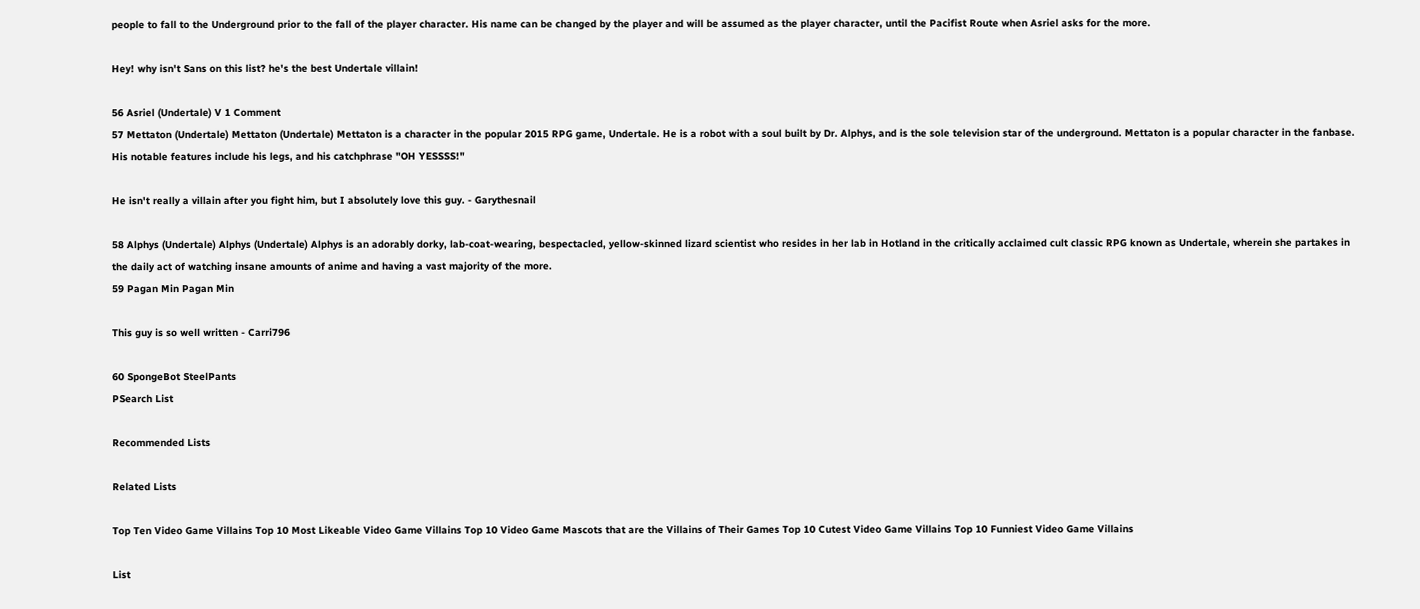people to fall to the Underground prior to the fall of the player character. His name can be changed by the player and will be assumed as the player character, until the Pacifist Route when Asriel asks for the more.

Hey! why isn't Sans on this list? he's the best Undertale villain!

56 Asriel (Undertale) V 1 Comment
57 Mettaton (Undertale) Mettaton (Undertale) Mettaton is a character in the popular 2015 RPG game, Undertale. He is a robot with a soul built by Dr. Alphys, and is the sole television star of the underground. Mettaton is a popular character in the fanbase. His notable features include his legs, and his catchphrase "OH YESSSS!"

He isn't really a villain after you fight him, but I absolutely love this guy. - Garythesnail

58 Alphys (Undertale) Alphys (Undertale) Alphys is an adorably dorky, lab-coat-wearing, bespectacled, yellow-skinned lizard scientist who resides in her lab in Hotland in the critically acclaimed cult classic RPG known as Undertale, wherein she partakes in the daily act of watching insane amounts of anime and having a vast majority of the more.
59 Pagan Min Pagan Min

This guy is so well written - Carri796

60 SpongeBot SteelPants
PSearch List

Recommended Lists

Related Lists

Top Ten Video Game Villains Top 10 Most Likeable Video Game Villains Top 10 Video Game Mascots that are the Villains of Their Games Top 10 Cutest Video Game Villains Top 10 Funniest Video Game Villains

List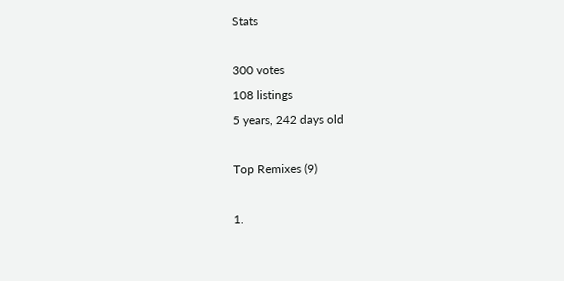Stats

300 votes
108 listings
5 years, 242 days old

Top Remixes (9)

1.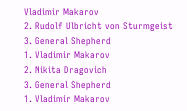Vladimir Makarov
2. Rudolf Ulbricht von Sturmgeist
3. General Shepherd
1. Vladimir Makarov
2. Nikita Dragovich
3. General Shepherd
1. Vladimir Makarov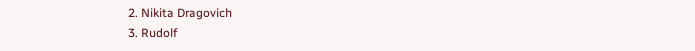2. Nikita Dragovich
3. Rudolf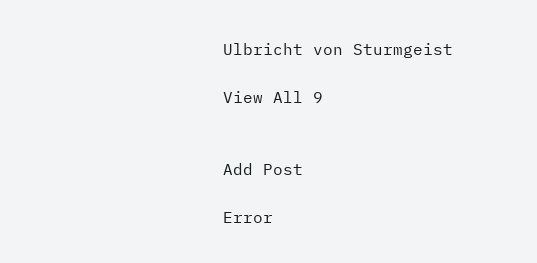Ulbricht von Sturmgeist

View All 9


Add Post

Error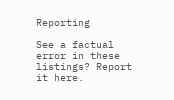Reporting

See a factual error in these listings? Report it here.